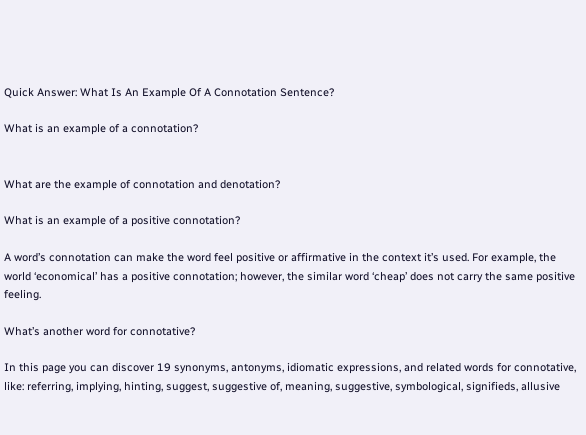Quick Answer: What Is An Example Of A Connotation Sentence?

What is an example of a connotation?


What are the example of connotation and denotation?

What is an example of a positive connotation?

A word’s connotation can make the word feel positive or affirmative in the context it’s used. For example, the world ‘economical’ has a positive connotation; however, the similar word ‘cheap’ does not carry the same positive feeling.

What’s another word for connotative?

In this page you can discover 19 synonyms, antonyms, idiomatic expressions, and related words for connotative, like: referring, implying, hinting, suggest, suggestive of, meaning, suggestive, symbological, signifieds, allusive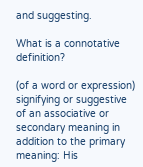and suggesting.

What is a connotative definition?

(of a word or expression) signifying or suggestive of an associative or secondary meaning in addition to the primary meaning: His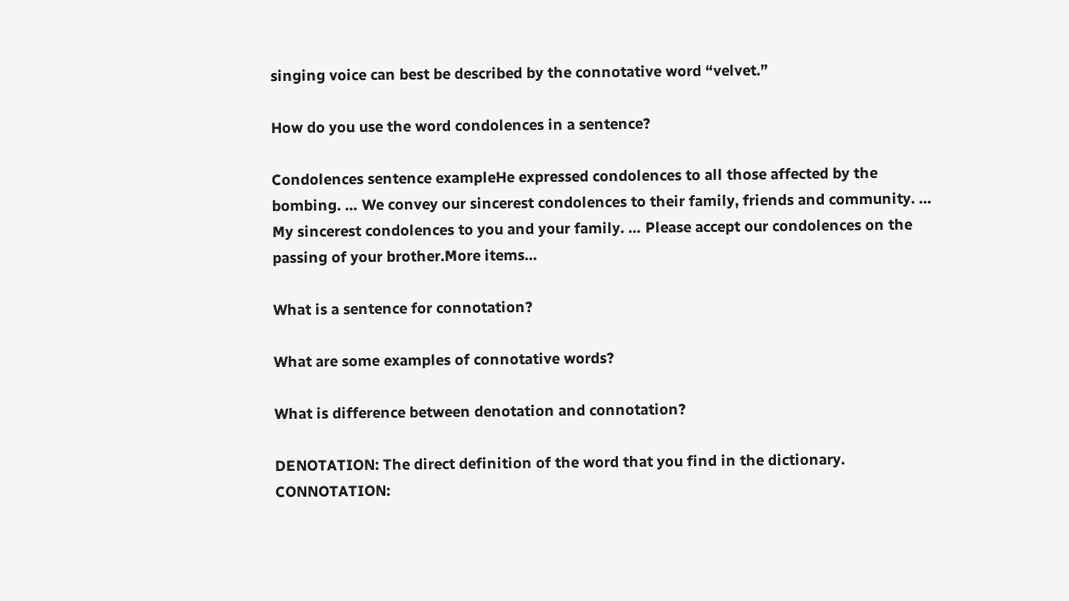singing voice can best be described by the connotative word “velvet.”

How do you use the word condolences in a sentence?

Condolences sentence exampleHe expressed condolences to all those affected by the bombing. … We convey our sincerest condolences to their family, friends and community. … My sincerest condolences to you and your family. … Please accept our condolences on the passing of your brother.More items…

What is a sentence for connotation?

What are some examples of connotative words?

What is difference between denotation and connotation?

DENOTATION: The direct definition of the word that you find in the dictionary. CONNOTATION: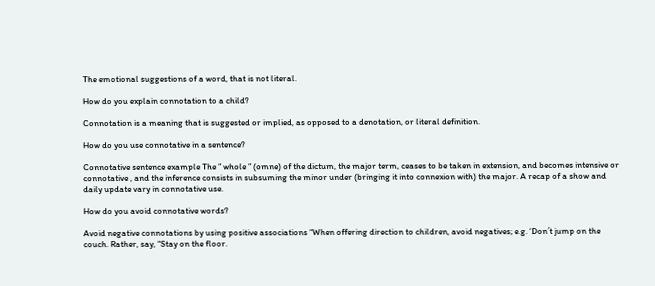The emotional suggestions of a word, that is not literal.

How do you explain connotation to a child?

Connotation is a meaning that is suggested or implied, as opposed to a denotation, or literal definition.

How do you use connotative in a sentence?

Connotative sentence example The ” whole ” (omne) of the dictum, the major term, ceases to be taken in extension, and becomes intensive or connotative , and the inference consists in subsuming the minor under (bringing it into connexion with) the major. A recap of a show and daily update vary in connotative use.

How do you avoid connotative words?

Avoid negative connotations by using positive associations “When offering direction to children, avoid negatives; e.g. ‘Don′t jump on the couch. Rather, say, “Stay on the floor.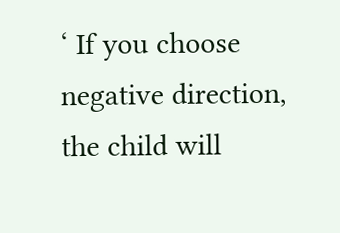‘ If you choose negative direction, the child will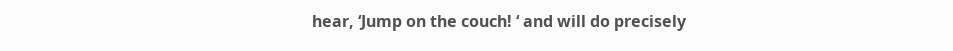hear, ‘Jump on the couch! ‘ and will do precisely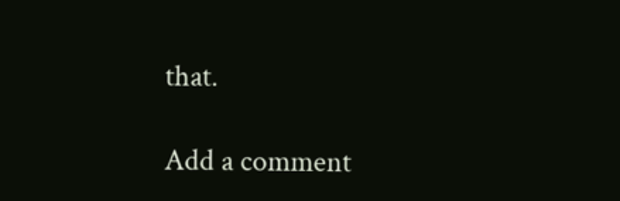that.

Add a comment